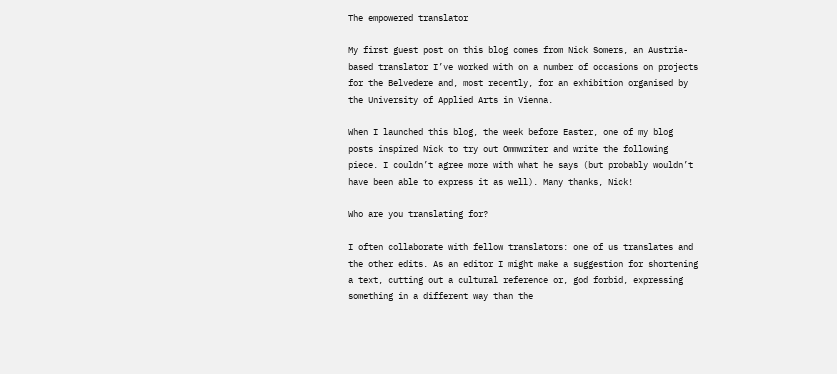The empowered translator

My first guest post on this blog comes from Nick Somers, an Austria-based translator I’ve worked with on a number of occasions on projects for the Belvedere and, most recently, for an exhibition organised by the University of Applied Arts in Vienna.

When I launched this blog, the week before Easter, one of my blog posts inspired Nick to try out Ommwriter and write the following piece. I couldn’t agree more with what he says (but probably wouldn’t have been able to express it as well). Many thanks, Nick!

Who are you translating for?

I often collaborate with fellow translators: one of us translates and the other edits. As an editor I might make a suggestion for shortening a text, cutting out a cultural reference or, god forbid, expressing something in a different way than the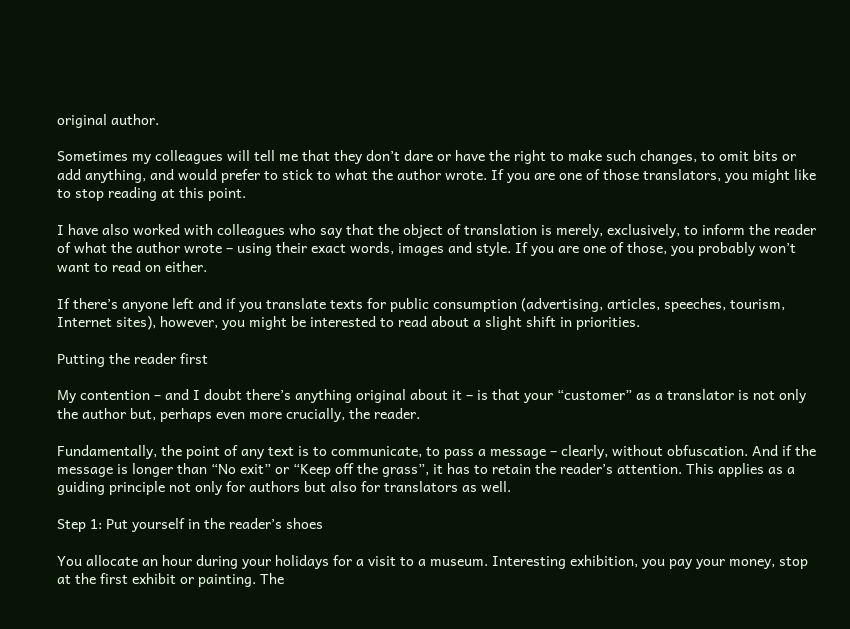original author.

Sometimes my colleagues will tell me that they don’t dare or have the right to make such changes, to omit bits or add anything, and would prefer to stick to what the author wrote. If you are one of those translators, you might like to stop reading at this point.

I have also worked with colleagues who say that the object of translation is merely, exclusively, to inform the reader of what the author wrote – using their exact words, images and style. If you are one of those, you probably won’t want to read on either.

If there’s anyone left and if you translate texts for public consumption (advertising, articles, speeches, tourism, Internet sites), however, you might be interested to read about a slight shift in priorities.

Putting the reader first

My contention – and I doubt there’s anything original about it – is that your “customer” as a translator is not only the author but, perhaps even more crucially, the reader.

Fundamentally, the point of any text is to communicate, to pass a message – clearly, without obfuscation. And if the message is longer than “No exit” or “Keep off the grass”, it has to retain the reader’s attention. This applies as a guiding principle not only for authors but also for translators as well.

Step 1: Put yourself in the reader’s shoes

You allocate an hour during your holidays for a visit to a museum. Interesting exhibition, you pay your money, stop at the first exhibit or painting. The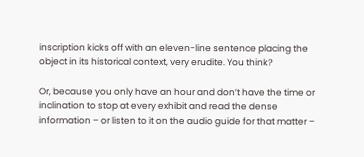inscription kicks off with an eleven-line sentence placing the object in its historical context, very erudite. You think?

Or, because you only have an hour and don’t have the time or inclination to stop at every exhibit and read the dense information – or listen to it on the audio guide for that matter –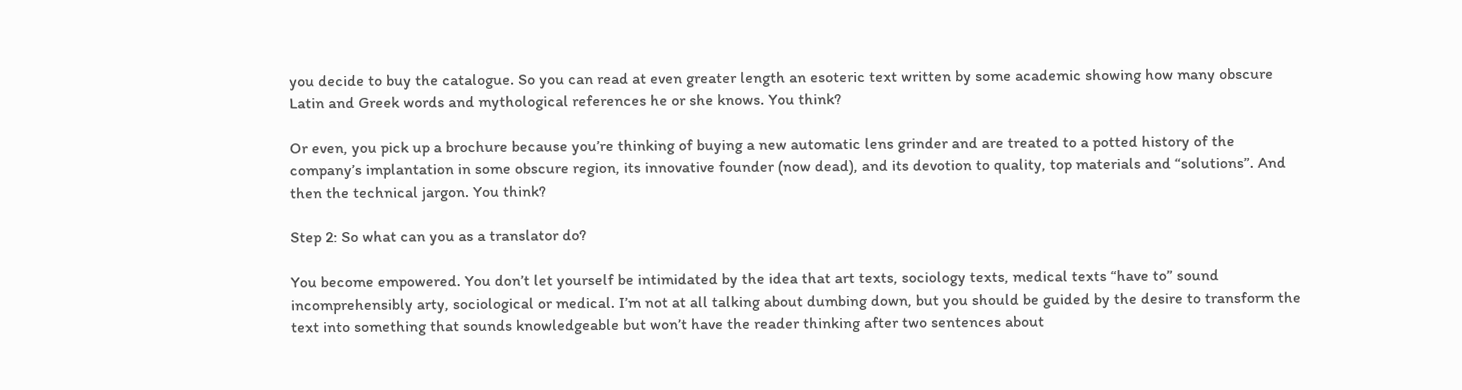you decide to buy the catalogue. So you can read at even greater length an esoteric text written by some academic showing how many obscure Latin and Greek words and mythological references he or she knows. You think?

Or even, you pick up a brochure because you’re thinking of buying a new automatic lens grinder and are treated to a potted history of the company’s implantation in some obscure region, its innovative founder (now dead), and its devotion to quality, top materials and “solutions”. And then the technical jargon. You think?

Step 2: So what can you as a translator do?

You become empowered. You don’t let yourself be intimidated by the idea that art texts, sociology texts, medical texts “have to” sound incomprehensibly arty, sociological or medical. I’m not at all talking about dumbing down, but you should be guided by the desire to transform the text into something that sounds knowledgeable but won’t have the reader thinking after two sentences about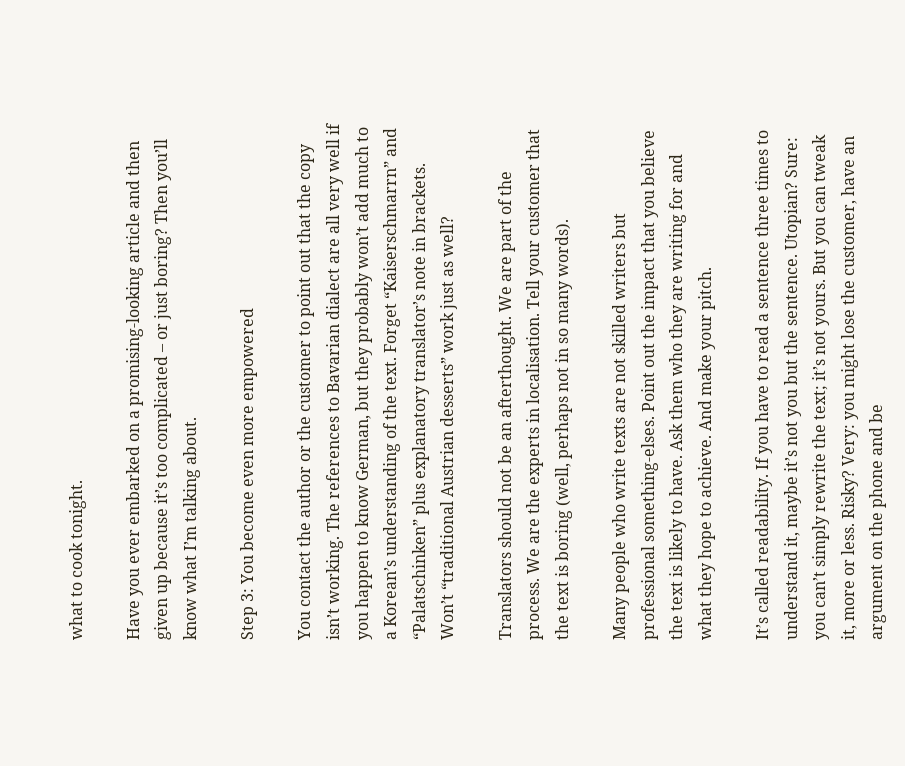what to cook tonight.

Have you ever embarked on a promising-looking article and then given up because it’s too complicated – or just boring? Then you’ll know what I’m talking about.

Step 3: You become even more empowered

You contact the author or the customer to point out that the copy isn’t working. The references to Bavarian dialect are all very well if you happen to know German, but they probably won’t add much to a Korean’s understanding of the text. Forget “Kaiserschmarrn” and “Palatschinken” plus explanatory translator’s note in brackets. Won’t “traditional Austrian desserts” work just as well?

Translators should not be an afterthought. We are part of the process. We are the experts in localisation. Tell your customer that the text is boring (well, perhaps not in so many words).

Many people who write texts are not skilled writers but professional something-elses. Point out the impact that you believe the text is likely to have. Ask them who they are writing for and what they hope to achieve. And make your pitch.

It’s called readability. If you have to read a sentence three times to understand it, maybe it’s not you but the sentence. Utopian? Sure: you can’t simply rewrite the text; it’s not yours. But you can tweak it, more or less. Risky? Very: you might lose the customer, have an argument on the phone and be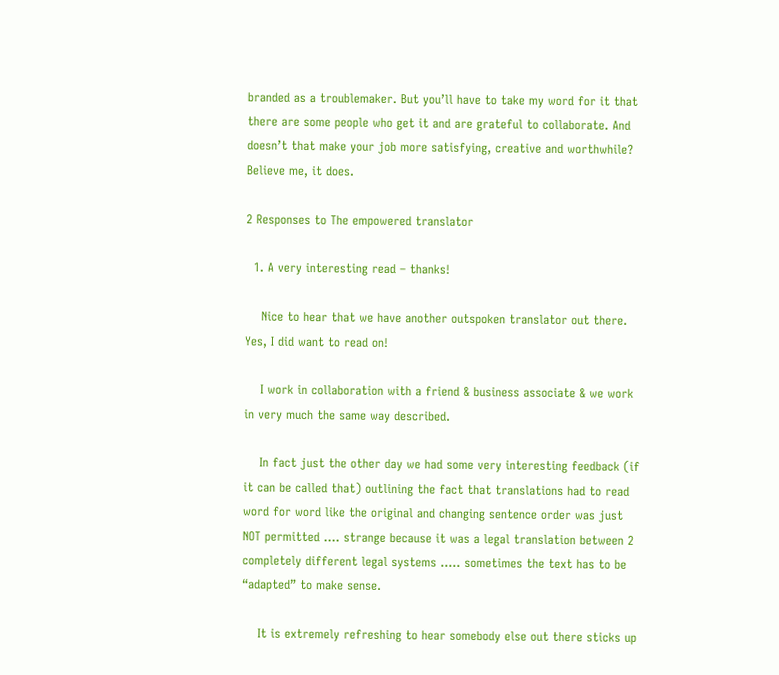branded as a troublemaker. But you’ll have to take my word for it that there are some people who get it and are grateful to collaborate. And doesn’t that make your job more satisfying, creative and worthwhile? Believe me, it does.

2 Responses to The empowered translator

  1. A very interesting read – thanks!

    Nice to hear that we have another outspoken translator out there. Yes, I did want to read on!

    I work in collaboration with a friend & business associate & we work in very much the same way described.

    In fact just the other day we had some very interesting feedback (if it can be called that) outlining the fact that translations had to read word for word like the original and changing sentence order was just NOT permitted …. strange because it was a legal translation between 2 completely different legal systems ….. sometimes the text has to be “adapted” to make sense.

    It is extremely refreshing to hear somebody else out there sticks up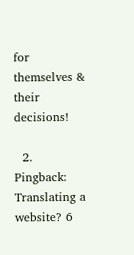for themselves & their decisions!

  2. Pingback: Translating a website? 6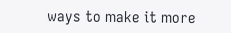ways to make it more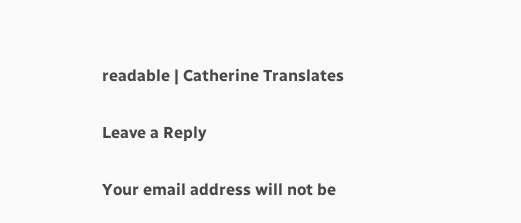readable | Catherine Translates

Leave a Reply

Your email address will not be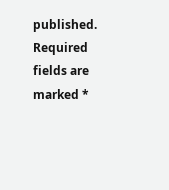published. Required fields are marked *